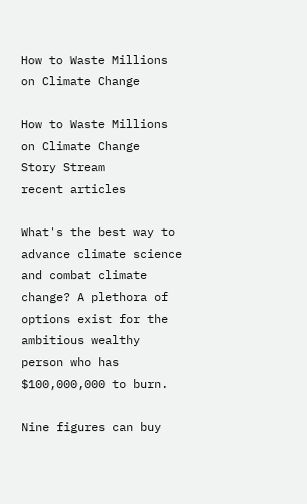How to Waste Millions on Climate Change

How to Waste Millions on Climate Change
Story Stream
recent articles

What's the best way to advance climate science and combat climate change? A plethora of options exist for the ambitious wealthy person who has $100,000,000 to burn.

Nine figures can buy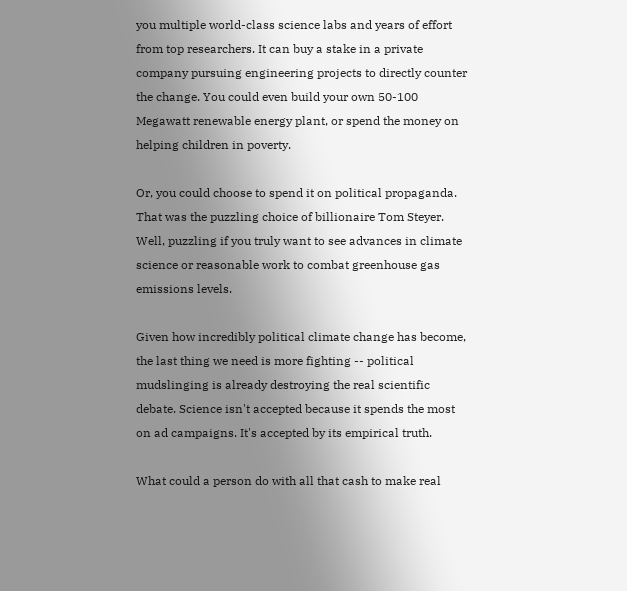you multiple world-class science labs and years of effort from top researchers. It can buy a stake in a private company pursuing engineering projects to directly counter the change. You could even build your own 50-100 Megawatt renewable energy plant, or spend the money on helping children in poverty.

Or, you could choose to spend it on political propaganda. That was the puzzling choice of billionaire Tom Steyer. Well, puzzling if you truly want to see advances in climate science or reasonable work to combat greenhouse gas emissions levels.

Given how incredibly political climate change has become, the last thing we need is more fighting -- political mudslinging is already destroying the real scientific debate. Science isn't accepted because it spends the most on ad campaigns. It's accepted by its empirical truth.

What could a person do with all that cash to make real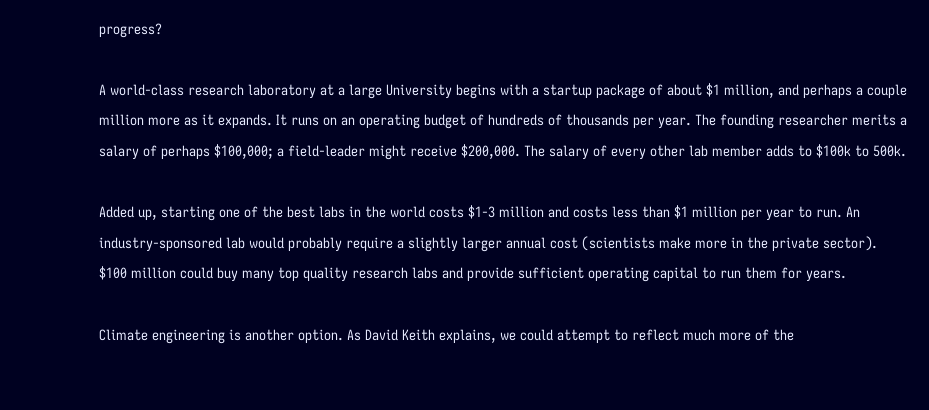progress?

A world-class research laboratory at a large University begins with a startup package of about $1 million, and perhaps a couple million more as it expands. It runs on an operating budget of hundreds of thousands per year. The founding researcher merits a salary of perhaps $100,000; a field-leader might receive $200,000. The salary of every other lab member adds to $100k to 500k.

Added up, starting one of the best labs in the world costs $1-3 million and costs less than $1 million per year to run. An industry-sponsored lab would probably require a slightly larger annual cost (scientists make more in the private sector). $100 million could buy many top quality research labs and provide sufficient operating capital to run them for years.

Climate engineering is another option. As David Keith explains, we could attempt to reflect much more of the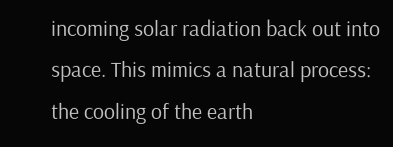incoming solar radiation back out into space. This mimics a natural process: the cooling of the earth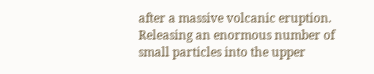after a massive volcanic eruption. Releasing an enormous number of small particles into the upper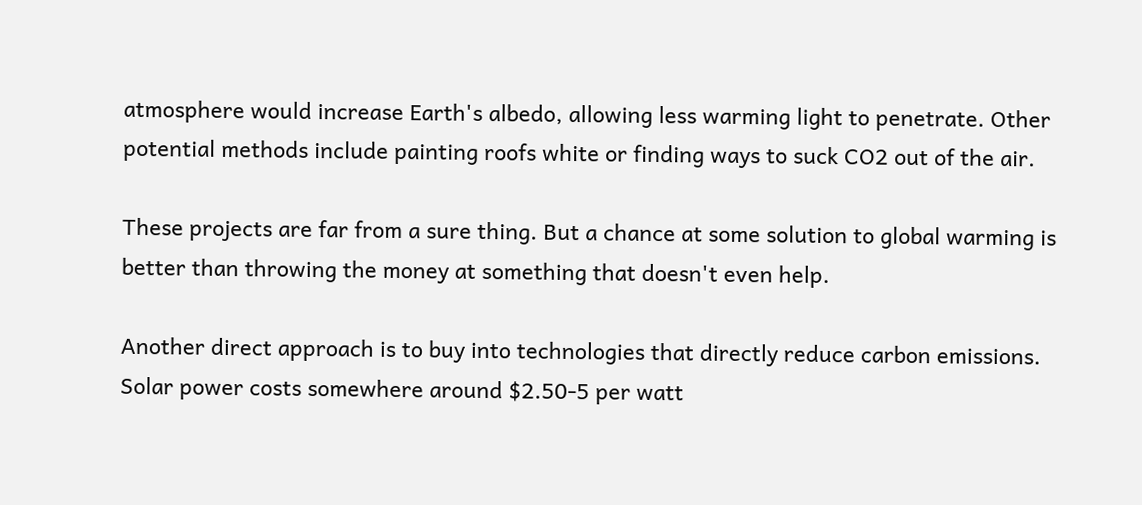atmosphere would increase Earth's albedo, allowing less warming light to penetrate. Other potential methods include painting roofs white or finding ways to suck CO2 out of the air.

These projects are far from a sure thing. But a chance at some solution to global warming is better than throwing the money at something that doesn't even help.

Another direct approach is to buy into technologies that directly reduce carbon emissions. Solar power costs somewhere around $2.50-5 per watt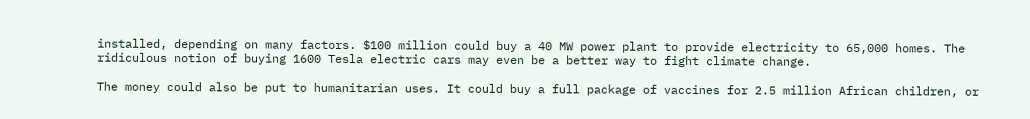installed, depending on many factors. $100 million could buy a 40 MW power plant to provide electricity to 65,000 homes. The ridiculous notion of buying 1600 Tesla electric cars may even be a better way to fight climate change.

The money could also be put to humanitarian uses. It could buy a full package of vaccines for 2.5 million African children, or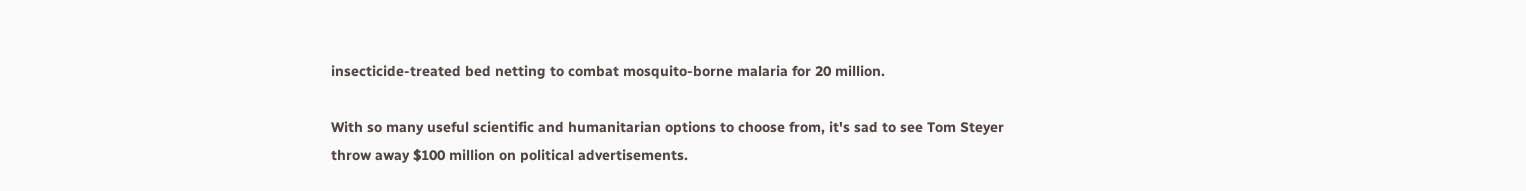insecticide-treated bed netting to combat mosquito-borne malaria for 20 million.

With so many useful scientific and humanitarian options to choose from, it's sad to see Tom Steyer throw away $100 million on political advertisements.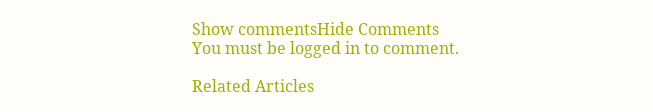Show commentsHide Comments
You must be logged in to comment.

Related Articles